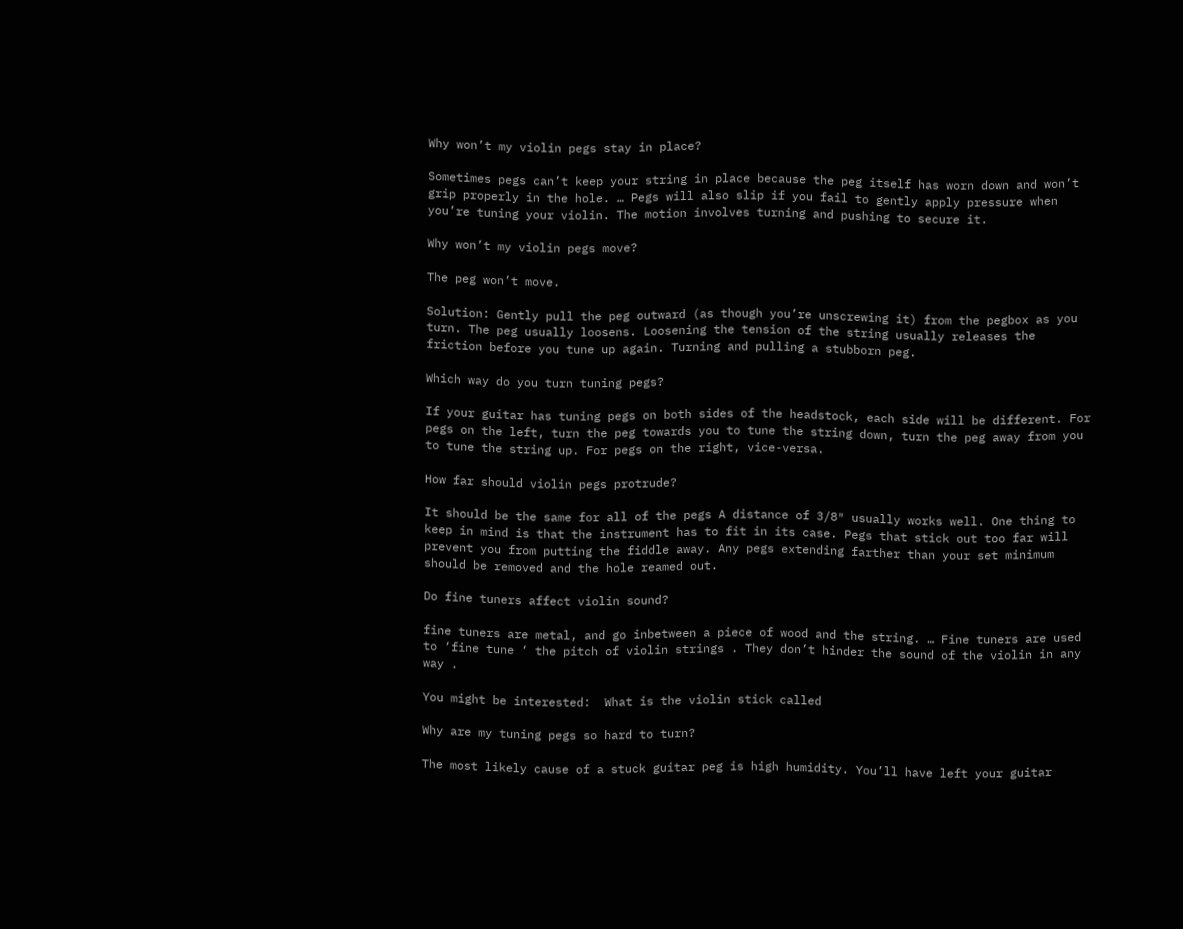Why won’t my violin pegs stay in place?

Sometimes pegs can’t keep your string in place because the peg itself has worn down and won’t grip properly in the hole. … Pegs will also slip if you fail to gently apply pressure when you’re tuning your violin. The motion involves turning and pushing to secure it.

Why won’t my violin pegs move?

The peg won’t move.

Solution: Gently pull the peg outward (as though you’re unscrewing it) from the pegbox as you turn. The peg usually loosens. Loosening the tension of the string usually releases the friction before you tune up again. Turning and pulling a stubborn peg.

Which way do you turn tuning pegs?

If your guitar has tuning pegs on both sides of the headstock, each side will be different. For pegs on the left, turn the peg towards you to tune the string down, turn the peg away from you to tune the string up. For pegs on the right, vice-versa.

How far should violin pegs protrude?

It should be the same for all of the pegs A distance of 3/8″ usually works well. One thing to keep in mind is that the instrument has to fit in its case. Pegs that stick out too far will prevent you from putting the fiddle away. Any pegs extending farther than your set minimum should be removed and the hole reamed out.

Do fine tuners affect violin sound?

fine tuners are metal, and go inbetween a piece of wood and the string. … Fine tuners are used to ‘fine tune ‘ the pitch of violin strings . They don’t hinder the sound of the violin in any way .

You might be interested:  What is the violin stick called

Why are my tuning pegs so hard to turn?

The most likely cause of a stuck guitar peg is high humidity. You’ll have left your guitar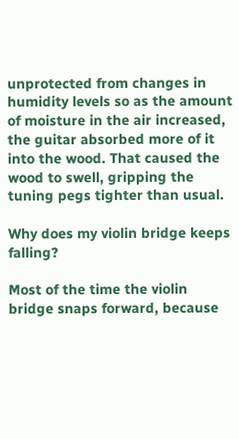unprotected from changes in humidity levels so as the amount of moisture in the air increased, the guitar absorbed more of it into the wood. That caused the wood to swell, gripping the tuning pegs tighter than usual.

Why does my violin bridge keeps falling?

Most of the time the violin bridge snaps forward, because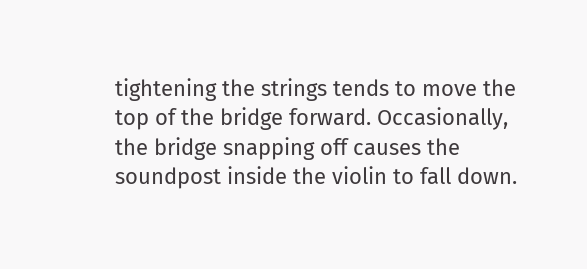tightening the strings tends to move the top of the bridge forward. Occasionally, the bridge snapping off causes the soundpost inside the violin to fall down.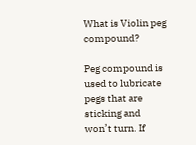What is Violin peg compound?

Peg compound is used to lubricate pegs that are sticking and won’t turn. If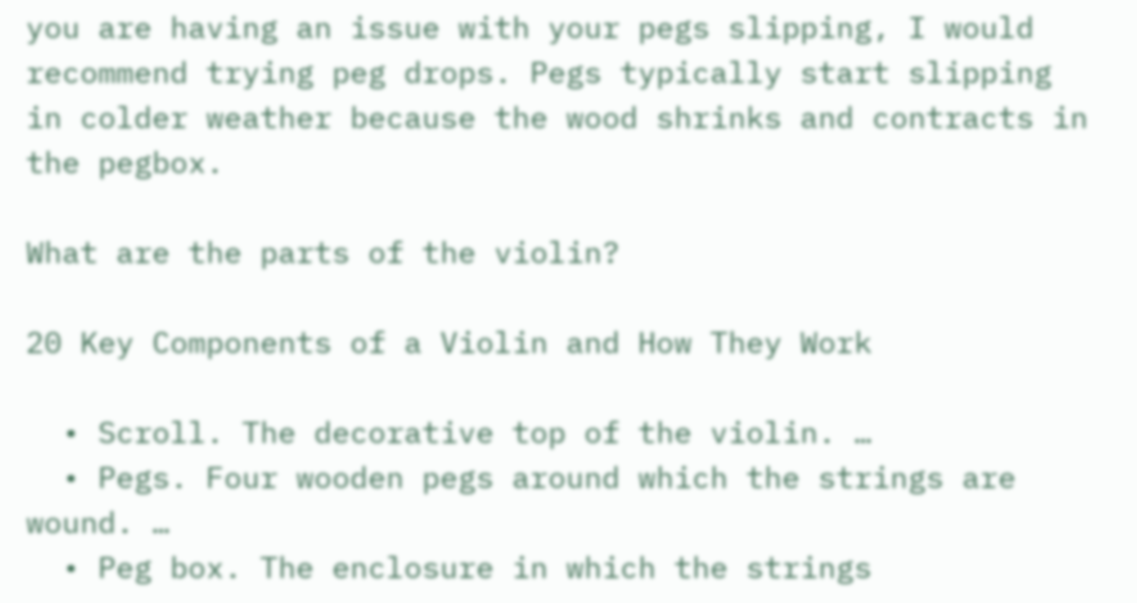you are having an issue with your pegs slipping, I would recommend trying peg drops. Pegs typically start slipping in colder weather because the wood shrinks and contracts in the pegbox.

What are the parts of the violin?

20 Key Components of a Violin and How They Work

  • Scroll. The decorative top of the violin. …
  • Pegs. Four wooden pegs around which the strings are wound. …
  • Peg box. The enclosure in which the strings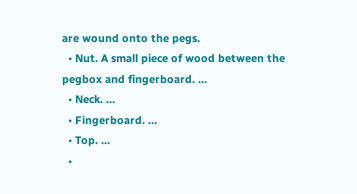are wound onto the pegs.
  • Nut. A small piece of wood between the pegbox and fingerboard. …
  • Neck. …
  • Fingerboard. …
  • Top. …
  •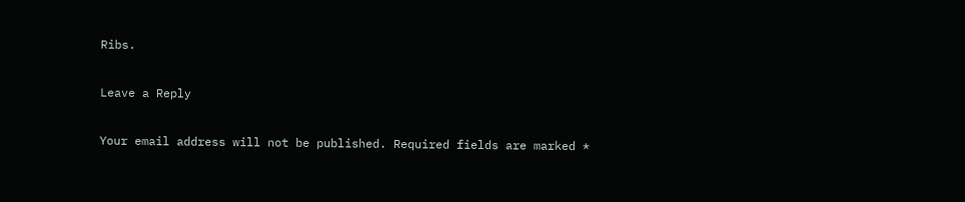Ribs.

Leave a Reply

Your email address will not be published. Required fields are marked *